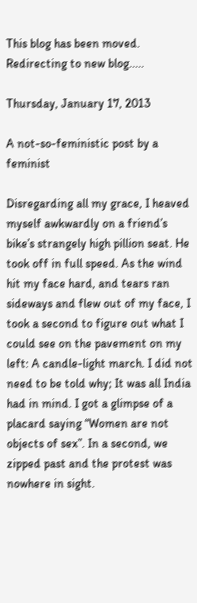This blog has been moved. Redirecting to new blog.....

Thursday, January 17, 2013

A not-so-feministic post by a feminist

Disregarding all my grace, I heaved myself awkwardly on a friend’s bike’s strangely high pillion seat. He took off in full speed. As the wind hit my face hard, and tears ran sideways and flew out of my face, I took a second to figure out what I could see on the pavement on my left: A candle-light march. I did not need to be told why; It was all India had in mind. I got a glimpse of a placard saying “Women are not objects of sex”. In a second, we zipped past and the protest was nowhere in sight.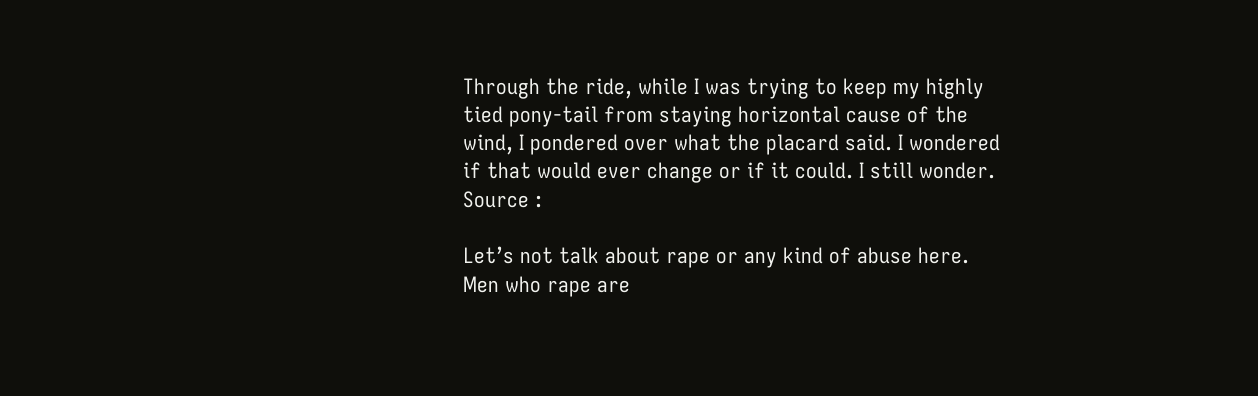Through the ride, while I was trying to keep my highly tied pony-tail from staying horizontal cause of the wind, I pondered over what the placard said. I wondered if that would ever change or if it could. I still wonder.
Source :

Let’s not talk about rape or any kind of abuse here. Men who rape are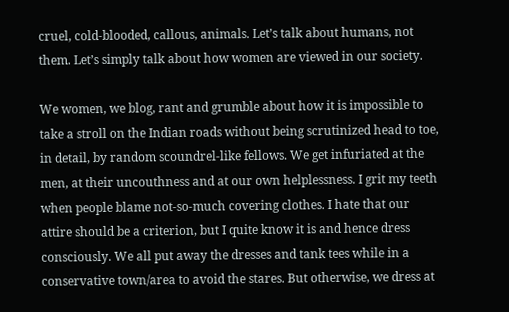cruel, cold-blooded, callous, animals. Let’s talk about humans, not them. Let’s simply talk about how women are viewed in our society.

We women, we blog, rant and grumble about how it is impossible to take a stroll on the Indian roads without being scrutinized head to toe, in detail, by random scoundrel-like fellows. We get infuriated at the men, at their uncouthness and at our own helplessness. I grit my teeth when people blame not-so-much covering clothes. I hate that our attire should be a criterion, but I quite know it is and hence dress consciously. We all put away the dresses and tank tees while in a conservative town/area to avoid the stares. But otherwise, we dress at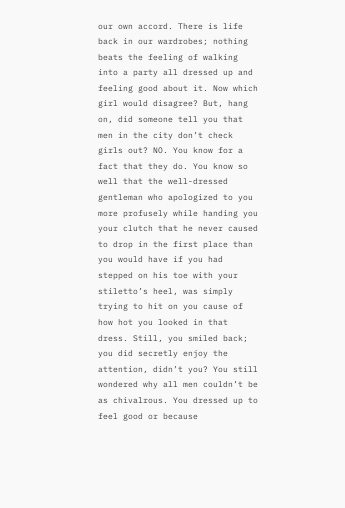our own accord. There is life back in our wardrobes; nothing beats the feeling of walking into a party all dressed up and feeling good about it. Now which girl would disagree? But, hang on, did someone tell you that men in the city don’t check girls out? NO. You know for a fact that they do. You know so well that the well-dressed gentleman who apologized to you more profusely while handing you your clutch that he never caused to drop in the first place than you would have if you had stepped on his toe with your stiletto’s heel, was simply trying to hit on you cause of how hot you looked in that dress. Still, you smiled back; you did secretly enjoy the attention, didn’t you? You still wondered why all men couldn’t be as chivalrous. You dressed up to feel good or because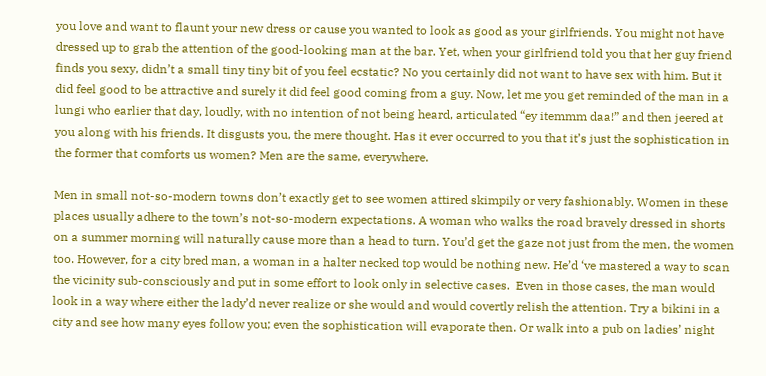you love and want to flaunt your new dress or cause you wanted to look as good as your girlfriends. You might not have dressed up to grab the attention of the good-looking man at the bar. Yet, when your girlfriend told you that her guy friend finds you sexy, didn’t a small tiny tiny bit of you feel ecstatic? No you certainly did not want to have sex with him. But it did feel good to be attractive and surely it did feel good coming from a guy. Now, let me you get reminded of the man in a lungi who earlier that day, loudly, with no intention of not being heard, articulated “ey itemmm daa!” and then jeered at you along with his friends. It disgusts you, the mere thought. Has it ever occurred to you that it’s just the sophistication in the former that comforts us women? Men are the same, everywhere.

Men in small not-so-modern towns don’t exactly get to see women attired skimpily or very fashionably. Women in these places usually adhere to the town’s not-so-modern expectations. A woman who walks the road bravely dressed in shorts on a summer morning will naturally cause more than a head to turn. You’d get the gaze not just from the men, the women too. However, for a city bred man, a woman in a halter necked top would be nothing new. He’d ‘ve mastered a way to scan the vicinity sub-consciously and put in some effort to look only in selective cases.  Even in those cases, the man would look in a way where either the lady’d never realize or she would and would covertly relish the attention. Try a bikini in a city and see how many eyes follow you; even the sophistication will evaporate then. Or walk into a pub on ladies’ night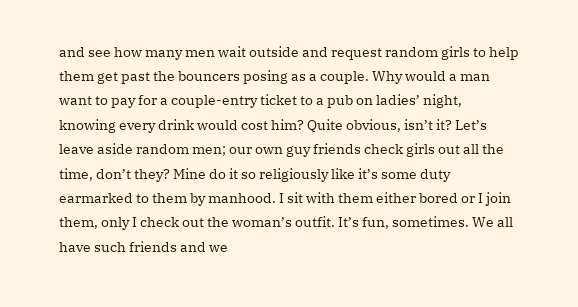and see how many men wait outside and request random girls to help them get past the bouncers posing as a couple. Why would a man want to pay for a couple-entry ticket to a pub on ladies’ night, knowing every drink would cost him? Quite obvious, isn’t it? Let’s leave aside random men; our own guy friends check girls out all the time, don’t they? Mine do it so religiously like it’s some duty earmarked to them by manhood. I sit with them either bored or I join them, only I check out the woman’s outfit. It’s fun, sometimes. We all have such friends and we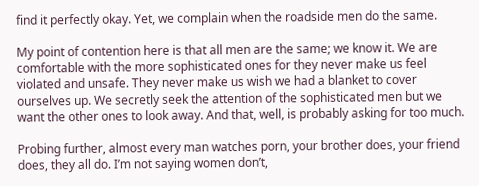find it perfectly okay. Yet, we complain when the roadside men do the same.

My point of contention here is that all men are the same; we know it. We are comfortable with the more sophisticated ones for they never make us feel violated and unsafe. They never make us wish we had a blanket to cover ourselves up. We secretly seek the attention of the sophisticated men but we want the other ones to look away. And that, well, is probably asking for too much.

Probing further, almost every man watches porn, your brother does, your friend does, they all do. I’m not saying women don’t,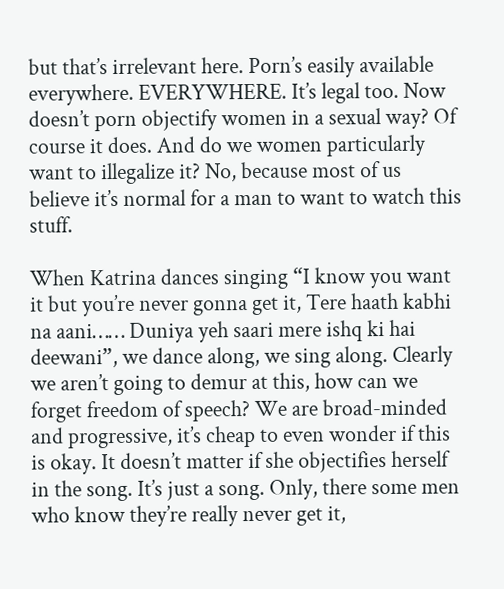but that’s irrelevant here. Porn’s easily available everywhere. EVERYWHERE. It’s legal too. Now doesn’t porn objectify women in a sexual way? Of course it does. And do we women particularly want to illegalize it? No, because most of us believe it’s normal for a man to want to watch this stuff.

When Katrina dances singing “I know you want it but you’re never gonna get it, Tere haath kabhi na aani…… Duniya yeh saari mere ishq ki hai deewani”, we dance along, we sing along. Clearly we aren’t going to demur at this, how can we forget freedom of speech? We are broad-minded and progressive, it’s cheap to even wonder if this is okay. It doesn’t matter if she objectifies herself in the song. It’s just a song. Only, there some men who know they’re really never get it,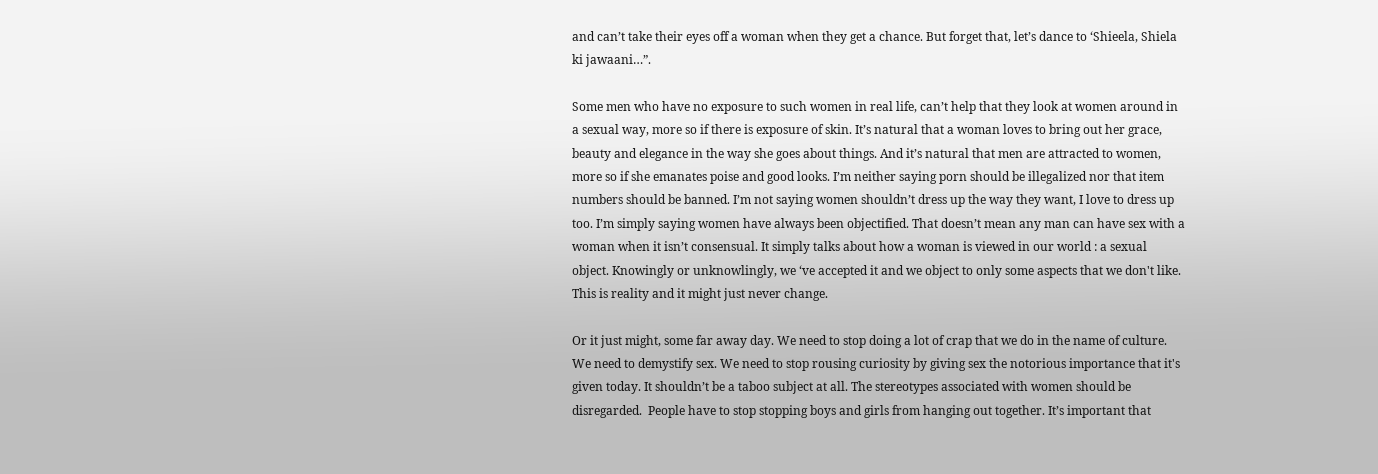and can’t take their eyes off a woman when they get a chance. But forget that, let’s dance to ‘Shieela, Shiela ki jawaani…”.

Some men who have no exposure to such women in real life, can’t help that they look at women around in a sexual way, more so if there is exposure of skin. It’s natural that a woman loves to bring out her grace, beauty and elegance in the way she goes about things. And it’s natural that men are attracted to women, more so if she emanates poise and good looks. I’m neither saying porn should be illegalized nor that item numbers should be banned. I’m not saying women shouldn’t dress up the way they want, I love to dress up too. I’m simply saying women have always been objectified. That doesn’t mean any man can have sex with a woman when it isn’t consensual. It simply talks about how a woman is viewed in our world : a sexual object. Knowingly or unknowlingly, we ‘ve accepted it and we object to only some aspects that we don't like. This is reality and it might just never change.

Or it just might, some far away day. We need to stop doing a lot of crap that we do in the name of culture. We need to demystify sex. We need to stop rousing curiosity by giving sex the notorious importance that it's given today. It shouldn’t be a taboo subject at all. The stereotypes associated with women should be disregarded.  People have to stop stopping boys and girls from hanging out together. It’s important that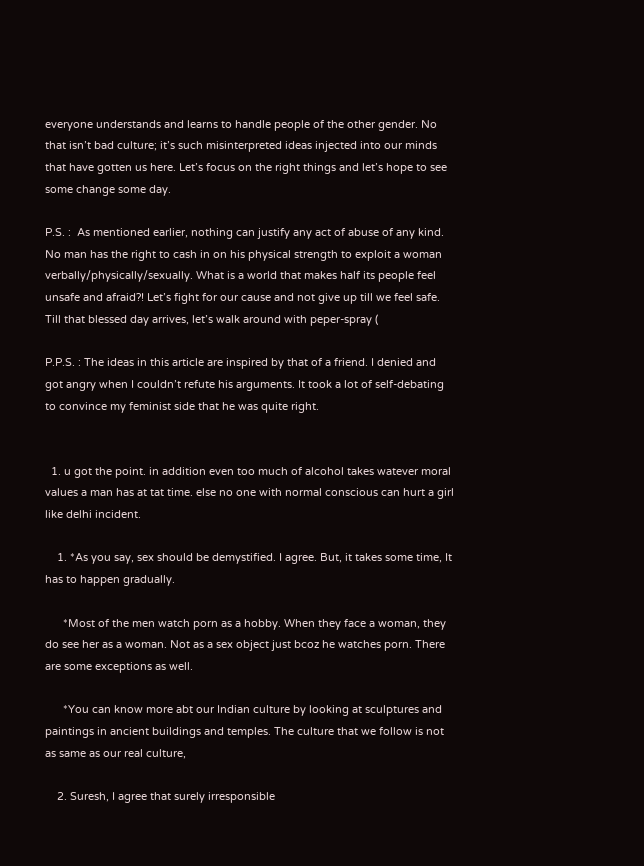everyone understands and learns to handle people of the other gender. No that isn’t bad culture; it’s such misinterpreted ideas injected into our minds that have gotten us here. Let’s focus on the right things and let’s hope to see some change some day.

P.S. :  As mentioned earlier, nothing can justify any act of abuse of any kind. No man has the right to cash in on his physical strength to exploit a woman verbally/physically/sexually. What is a world that makes half its people feel unsafe and afraid?! Let’s fight for our cause and not give up till we feel safe. Till that blessed day arrives, let’s walk around with peper-spray (

P.P.S. : The ideas in this article are inspired by that of a friend. I denied and got angry when I couldn’t refute his arguments. It took a lot of self-debating to convince my feminist side that he was quite right.


  1. u got the point. in addition even too much of alcohol takes watever moral values a man has at tat time. else no one with normal conscious can hurt a girl like delhi incident.

    1. *As you say, sex should be demystified. I agree. But, it takes some time, It has to happen gradually.

      *Most of the men watch porn as a hobby. When they face a woman, they do see her as a woman. Not as a sex object just bcoz he watches porn. There are some exceptions as well.

      *You can know more abt our Indian culture by looking at sculptures and paintings in ancient buildings and temples. The culture that we follow is not as same as our real culture,

    2. Suresh, I agree that surely irresponsible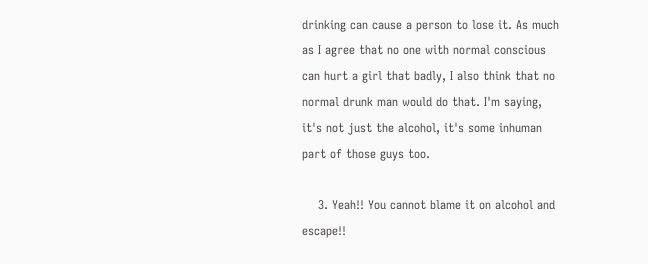drinking can cause a person to lose it. As much as I agree that no one with normal conscious can hurt a girl that badly, I also think that no normal drunk man would do that. I'm saying, it's not just the alcohol, it's some inhuman part of those guys too.

    3. Yeah!! You cannot blame it on alcohol and escape!!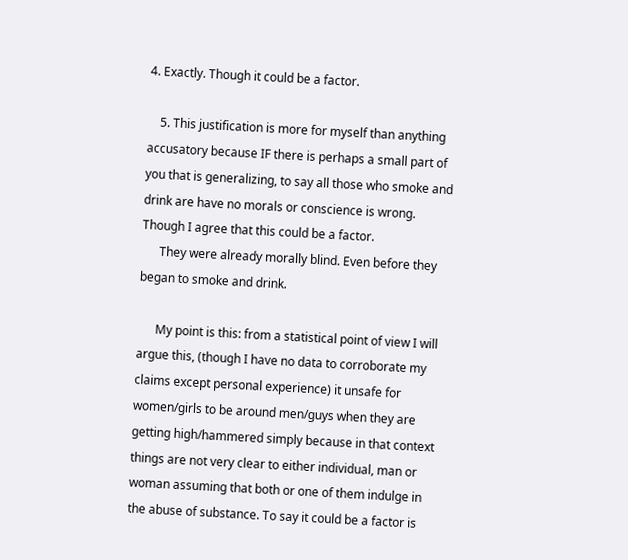4. Exactly. Though it could be a factor.

    5. This justification is more for myself than anything accusatory because IF there is perhaps a small part of you that is generalizing, to say all those who smoke and drink are have no morals or conscience is wrong. Though I agree that this could be a factor.
      They were already morally blind. Even before they began to smoke and drink.

      My point is this: from a statistical point of view I will argue this, (though I have no data to corroborate my claims except personal experience) it unsafe for women/girls to be around men/guys when they are getting high/hammered simply because in that context things are not very clear to either individual, man or woman assuming that both or one of them indulge in the abuse of substance. To say it could be a factor is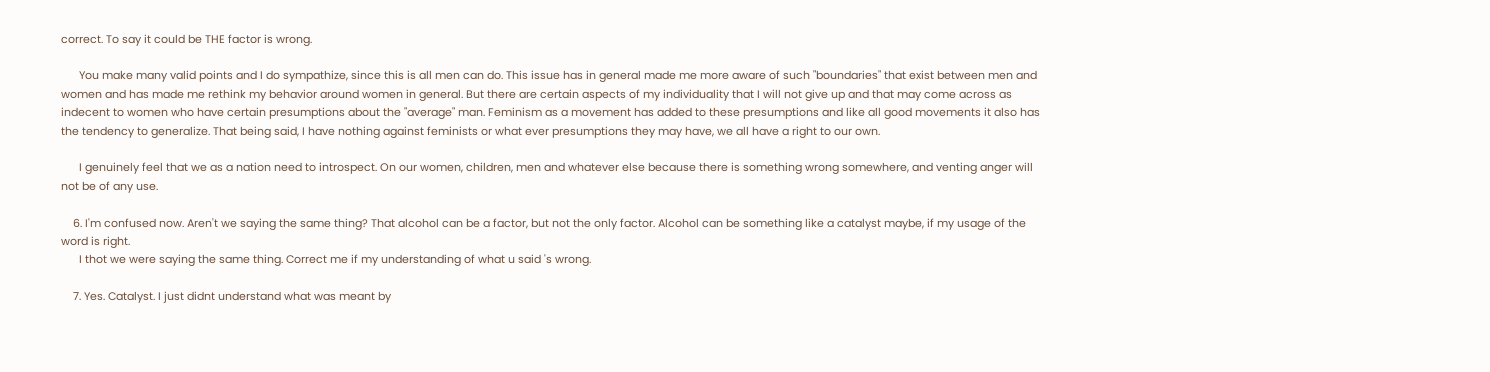correct. To say it could be THE factor is wrong.

      You make many valid points and I do sympathize, since this is all men can do. This issue has in general made me more aware of such "boundaries" that exist between men and women and has made me rethink my behavior around women in general. But there are certain aspects of my individuality that I will not give up and that may come across as indecent to women who have certain presumptions about the "average" man. Feminism as a movement has added to these presumptions and like all good movements it also has the tendency to generalize. That being said, I have nothing against feminists or what ever presumptions they may have, we all have a right to our own.

      I genuinely feel that we as a nation need to introspect. On our women, children, men and whatever else because there is something wrong somewhere, and venting anger will not be of any use.

    6. I'm confused now. Aren't we saying the same thing? That alcohol can be a factor, but not the only factor. Alcohol can be something like a catalyst maybe, if my usage of the word is right.
      I thot we were saying the same thing. Correct me if my understanding of what u said 's wrong.

    7. Yes. Catalyst. I just didnt understand what was meant by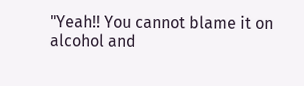"Yeah!! You cannot blame it on alcohol and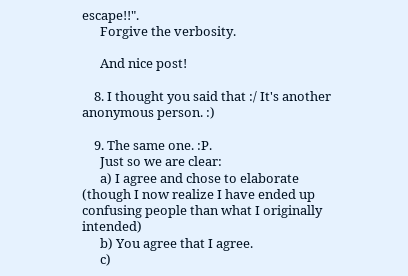escape!!".
      Forgive the verbosity.

      And nice post!

    8. I thought you said that :/ It's another anonymous person. :)

    9. The same one. :P.
      Just so we are clear:
      a) I agree and chose to elaborate (though I now realize I have ended up confusing people than what I originally intended)
      b) You agree that I agree.
      c)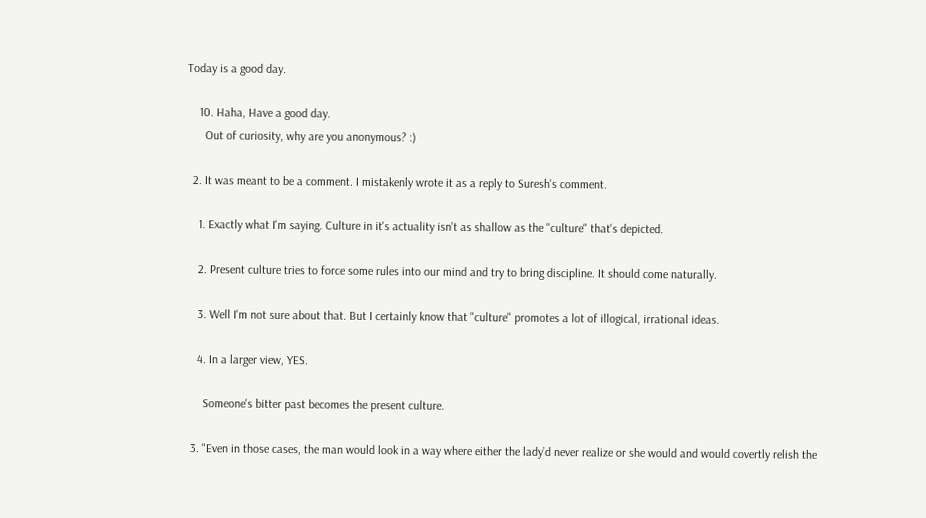Today is a good day.

    10. Haha, Have a good day.
      Out of curiosity, why are you anonymous? :)

  2. It was meant to be a comment. I mistakenly wrote it as a reply to Suresh's comment.

    1. Exactly what I'm saying. Culture in it's actuality isn't as shallow as the "culture" that's depicted.

    2. Present culture tries to force some rules into our mind and try to bring discipline. It should come naturally.

    3. Well I'm not sure about that. But I certainly know that "culture" promotes a lot of illogical, irrational ideas.

    4. In a larger view, YES.

      Someone's bitter past becomes the present culture.

  3. "Even in those cases, the man would look in a way where either the lady’d never realize or she would and would covertly relish the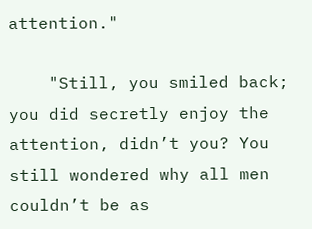attention."

    "Still, you smiled back; you did secretly enjoy the attention, didn’t you? You still wondered why all men couldn’t be as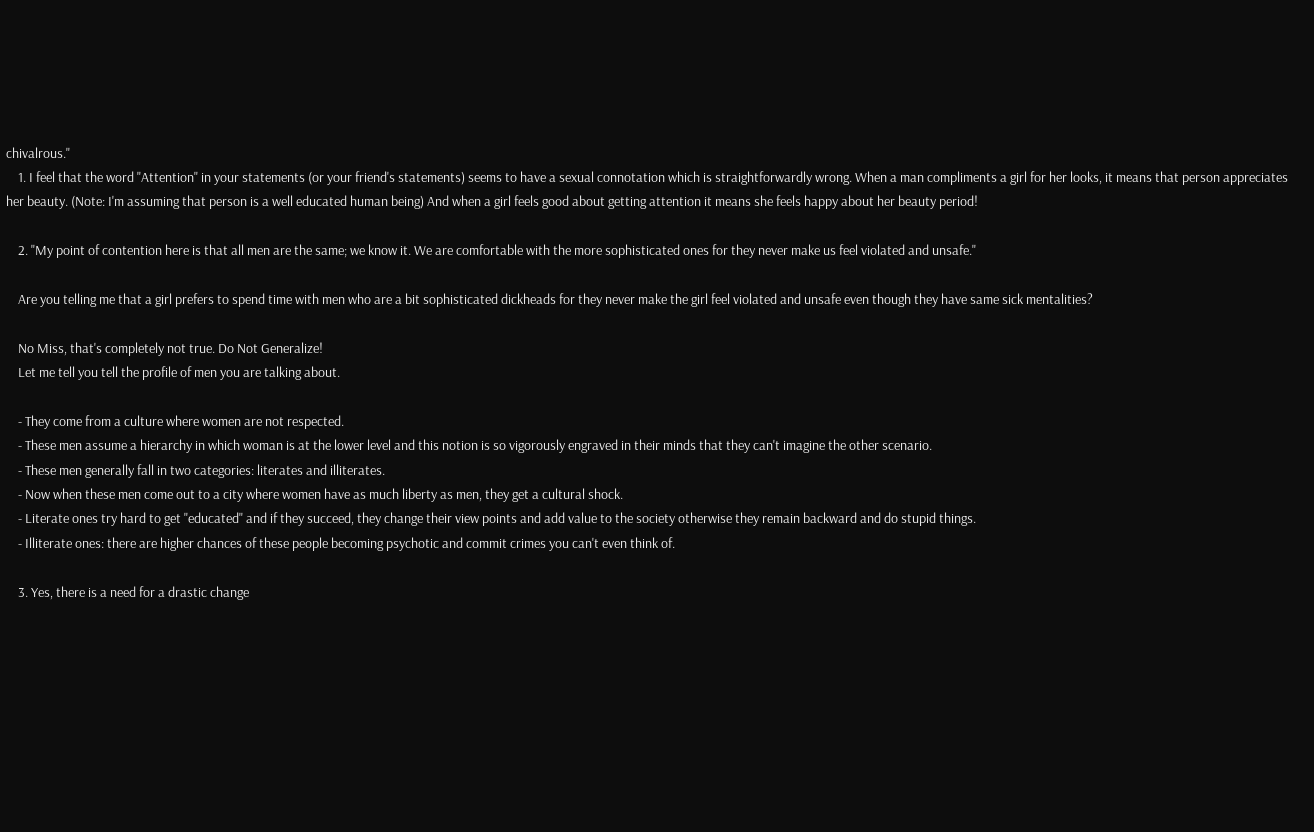chivalrous."
    1. I feel that the word "Attention" in your statements (or your friend's statements) seems to have a sexual connotation which is straightforwardly wrong. When a man compliments a girl for her looks, it means that person appreciates her beauty. (Note: I'm assuming that person is a well educated human being) And when a girl feels good about getting attention it means she feels happy about her beauty period!

    2. "My point of contention here is that all men are the same; we know it. We are comfortable with the more sophisticated ones for they never make us feel violated and unsafe."

    Are you telling me that a girl prefers to spend time with men who are a bit sophisticated dickheads for they never make the girl feel violated and unsafe even though they have same sick mentalities?

    No Miss, that's completely not true. Do Not Generalize!
    Let me tell you tell the profile of men you are talking about.

    - They come from a culture where women are not respected.
    - These men assume a hierarchy in which woman is at the lower level and this notion is so vigorously engraved in their minds that they can't imagine the other scenario.
    - These men generally fall in two categories: literates and illiterates.
    - Now when these men come out to a city where women have as much liberty as men, they get a cultural shock.
    - Literate ones try hard to get "educated" and if they succeed, they change their view points and add value to the society otherwise they remain backward and do stupid things.
    - Illiterate ones: there are higher chances of these people becoming psychotic and commit crimes you can't even think of.

    3. Yes, there is a need for a drastic change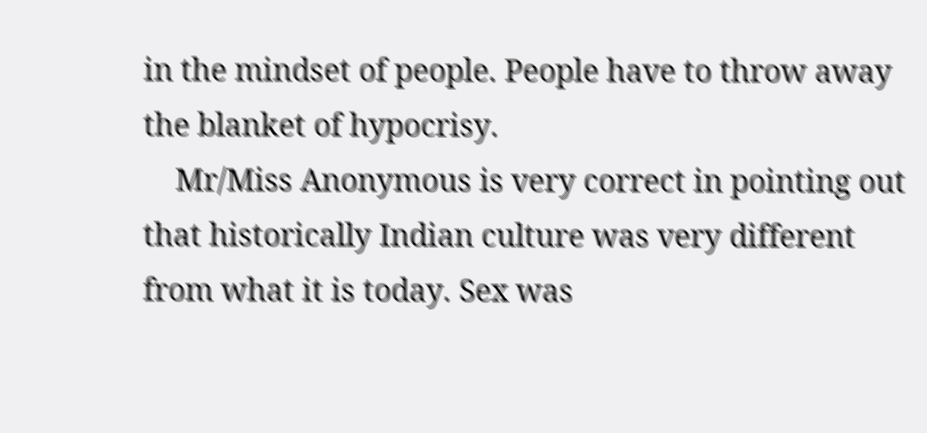in the mindset of people. People have to throw away the blanket of hypocrisy.
    Mr/Miss Anonymous is very correct in pointing out that historically Indian culture was very different from what it is today. Sex was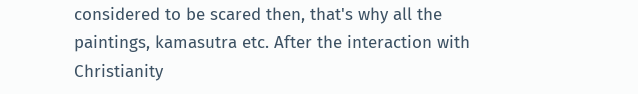considered to be scared then, that's why all the paintings, kamasutra etc. After the interaction with Christianity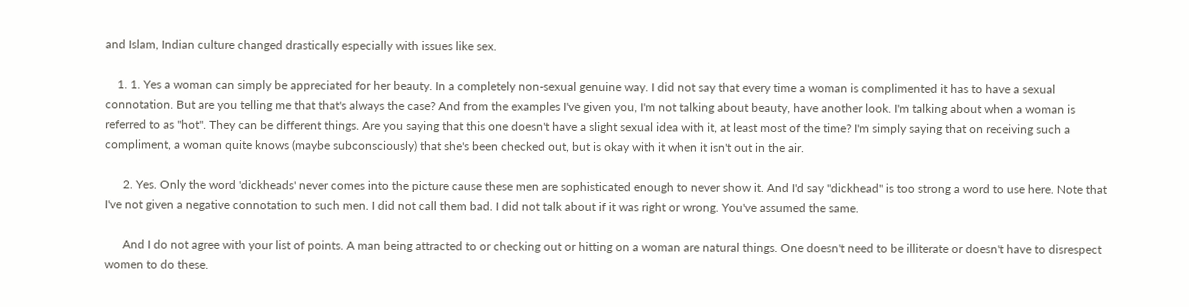and Islam, Indian culture changed drastically especially with issues like sex.

    1. 1. Yes a woman can simply be appreciated for her beauty. In a completely non-sexual genuine way. I did not say that every time a woman is complimented it has to have a sexual connotation. But are you telling me that that's always the case? And from the examples I've given you, I'm not talking about beauty, have another look. I'm talking about when a woman is referred to as "hot". They can be different things. Are you saying that this one doesn't have a slight sexual idea with it, at least most of the time? I'm simply saying that on receiving such a compliment, a woman quite knows (maybe subconsciously) that she's been checked out, but is okay with it when it isn't out in the air.

      2. Yes. Only the word 'dickheads' never comes into the picture cause these men are sophisticated enough to never show it. And I'd say "dickhead" is too strong a word to use here. Note that I've not given a negative connotation to such men. I did not call them bad. I did not talk about if it was right or wrong. You've assumed the same.

      And I do not agree with your list of points. A man being attracted to or checking out or hitting on a woman are natural things. One doesn't need to be illiterate or doesn't have to disrespect women to do these.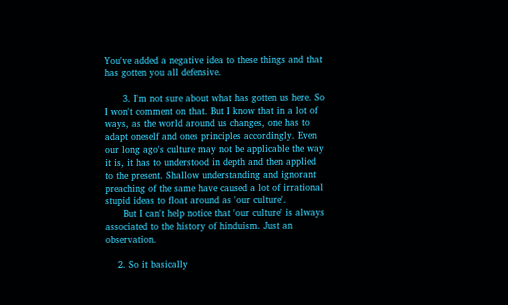You've added a negative idea to these things and that has gotten you all defensive.

      3. I'm not sure about what has gotten us here. So I won't comment on that. But I know that in a lot of ways, as the world around us changes, one has to adapt oneself and ones principles accordingly. Even our long ago's culture may not be applicable the way it is, it has to understood in depth and then applied to the present. Shallow understanding and ignorant preaching of the same have caused a lot of irrational stupid ideas to float around as 'our culture'.
      But I can't help notice that 'our culture' is always associated to the history of hinduism. Just an observation.

    2. So it basically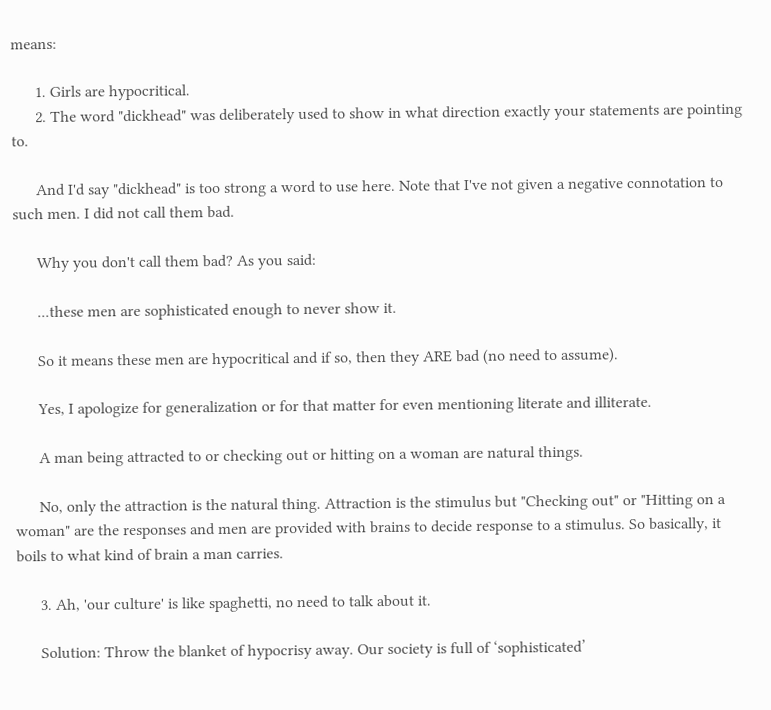means:

      1. Girls are hypocritical.
      2. The word "dickhead" was deliberately used to show in what direction exactly your statements are pointing to.

      And I'd say "dickhead" is too strong a word to use here. Note that I've not given a negative connotation to such men. I did not call them bad.

      Why you don't call them bad? As you said:

      ...these men are sophisticated enough to never show it.

      So it means these men are hypocritical and if so, then they ARE bad (no need to assume).

      Yes, I apologize for generalization or for that matter for even mentioning literate and illiterate.

      A man being attracted to or checking out or hitting on a woman are natural things.

      No, only the attraction is the natural thing. Attraction is the stimulus but "Checking out" or "Hitting on a woman" are the responses and men are provided with brains to decide response to a stimulus. So basically, it boils to what kind of brain a man carries.

      3. Ah, 'our culture' is like spaghetti, no need to talk about it.

      Solution: Throw the blanket of hypocrisy away. Our society is full of ‘sophisticated’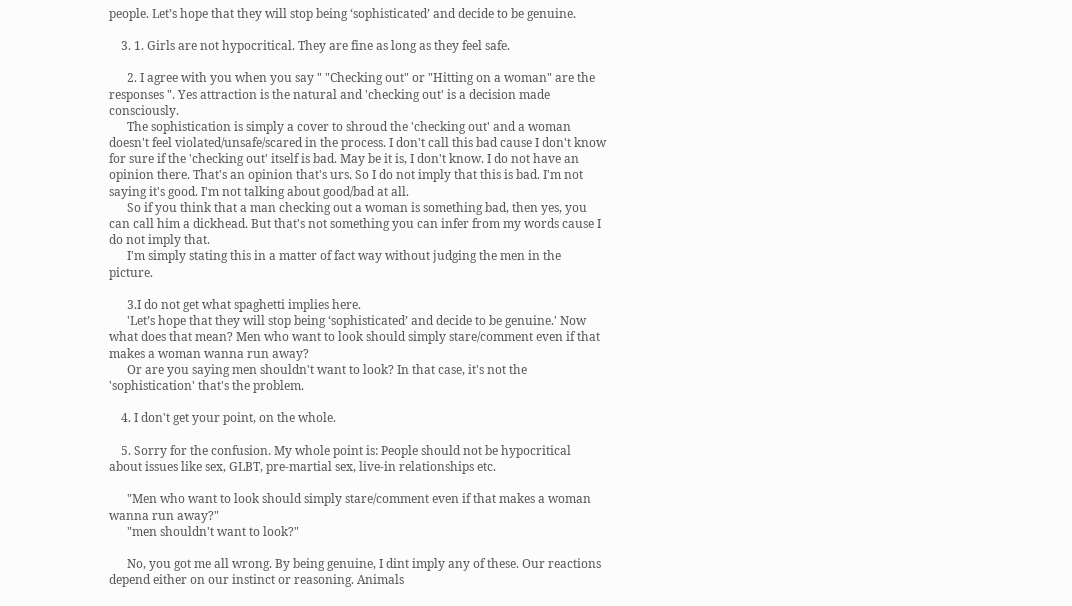people. Let’s hope that they will stop being ‘sophisticated’ and decide to be genuine.

    3. 1. Girls are not hypocritical. They are fine as long as they feel safe.

      2. I agree with you when you say " "Checking out" or "Hitting on a woman" are the responses ". Yes attraction is the natural and 'checking out' is a decision made consciously.
      The sophistication is simply a cover to shroud the 'checking out' and a woman doesn't feel violated/unsafe/scared in the process. I don't call this bad cause I don't know for sure if the 'checking out' itself is bad. May be it is, I don't know. I do not have an opinion there. That's an opinion that's urs. So I do not imply that this is bad. I'm not saying it's good. I'm not talking about good/bad at all.
      So if you think that a man checking out a woman is something bad, then yes, you can call him a dickhead. But that's not something you can infer from my words cause I do not imply that.
      I'm simply stating this in a matter of fact way without judging the men in the picture.

      3.I do not get what spaghetti implies here.
      'Let’s hope that they will stop being ‘sophisticated’ and decide to be genuine.' Now what does that mean? Men who want to look should simply stare/comment even if that makes a woman wanna run away?
      Or are you saying men shouldn't want to look? In that case, it's not the 'sophistication' that's the problem.

    4. I don't get your point, on the whole.

    5. Sorry for the confusion. My whole point is: People should not be hypocritical about issues like sex, GLBT, pre-martial sex, live-in relationships etc.

      "Men who want to look should simply stare/comment even if that makes a woman wanna run away?"
      "men shouldn't want to look?"

      No, you got me all wrong. By being genuine, I dint imply any of these. Our reactions depend either on our instinct or reasoning. Animals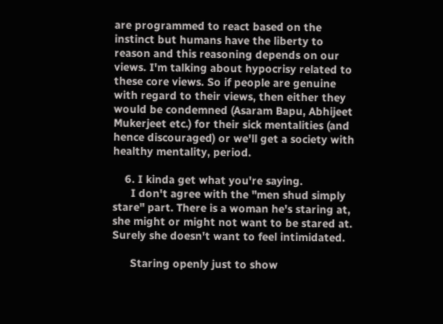are programmed to react based on the instinct but humans have the liberty to reason and this reasoning depends on our views. I'm talking about hypocrisy related to these core views. So if people are genuine with regard to their views, then either they would be condemned (Asaram Bapu, Abhijeet Mukerjeet etc.) for their sick mentalities (and hence discouraged) or we'll get a society with healthy mentality, period.

    6. I kinda get what you're saying.
      I don't agree with the "men shud simply stare" part. There is a woman he's staring at, she might or might not want to be stared at. Surely she doesn't want to feel intimidated.

      Staring openly just to show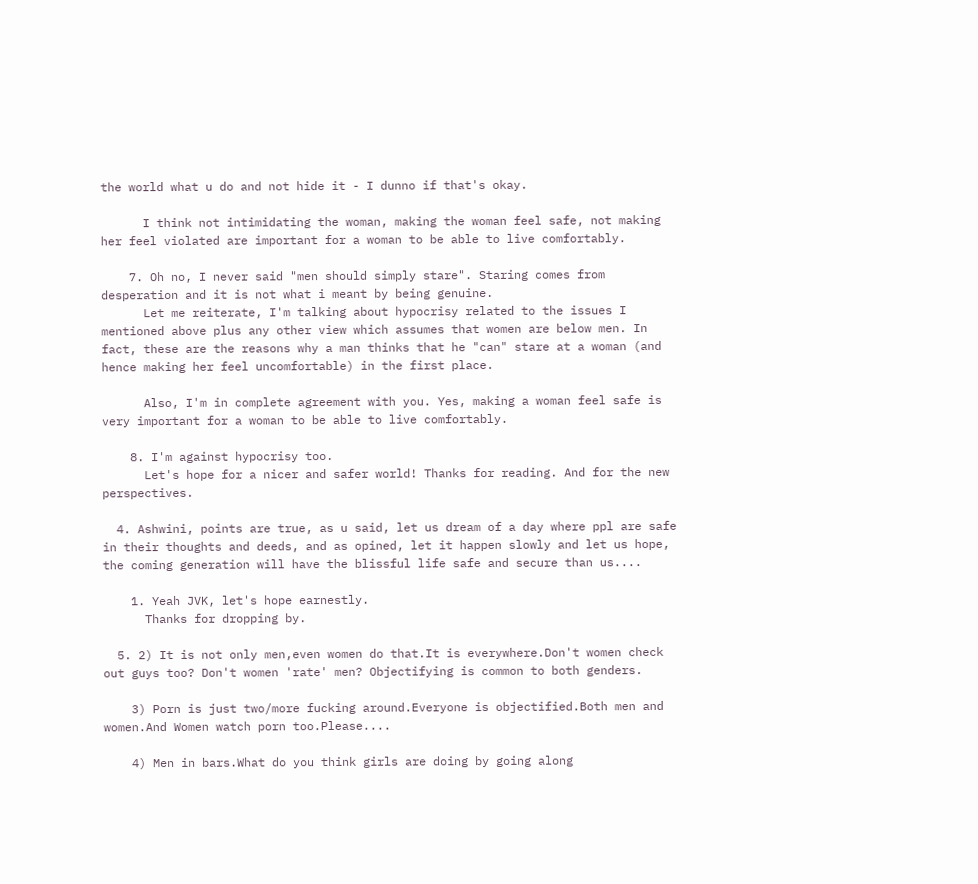the world what u do and not hide it - I dunno if that's okay.

      I think not intimidating the woman, making the woman feel safe, not making her feel violated are important for a woman to be able to live comfortably.

    7. Oh no, I never said "men should simply stare". Staring comes from desperation and it is not what i meant by being genuine.
      Let me reiterate, I'm talking about hypocrisy related to the issues I mentioned above plus any other view which assumes that women are below men. In fact, these are the reasons why a man thinks that he "can" stare at a woman (and hence making her feel uncomfortable) in the first place.

      Also, I'm in complete agreement with you. Yes, making a woman feel safe is very important for a woman to be able to live comfortably.

    8. I'm against hypocrisy too.
      Let's hope for a nicer and safer world! Thanks for reading. And for the new perspectives.

  4. Ashwini, points are true, as u said, let us dream of a day where ppl are safe in their thoughts and deeds, and as opined, let it happen slowly and let us hope, the coming generation will have the blissful life safe and secure than us....

    1. Yeah JVK, let's hope earnestly.
      Thanks for dropping by.

  5. 2) It is not only men,even women do that.It is everywhere.Don't women check out guys too? Don't women 'rate' men? Objectifying is common to both genders.

    3) Porn is just two/more fucking around.Everyone is objectified.Both men and women.And Women watch porn too.Please....

    4) Men in bars.What do you think girls are doing by going along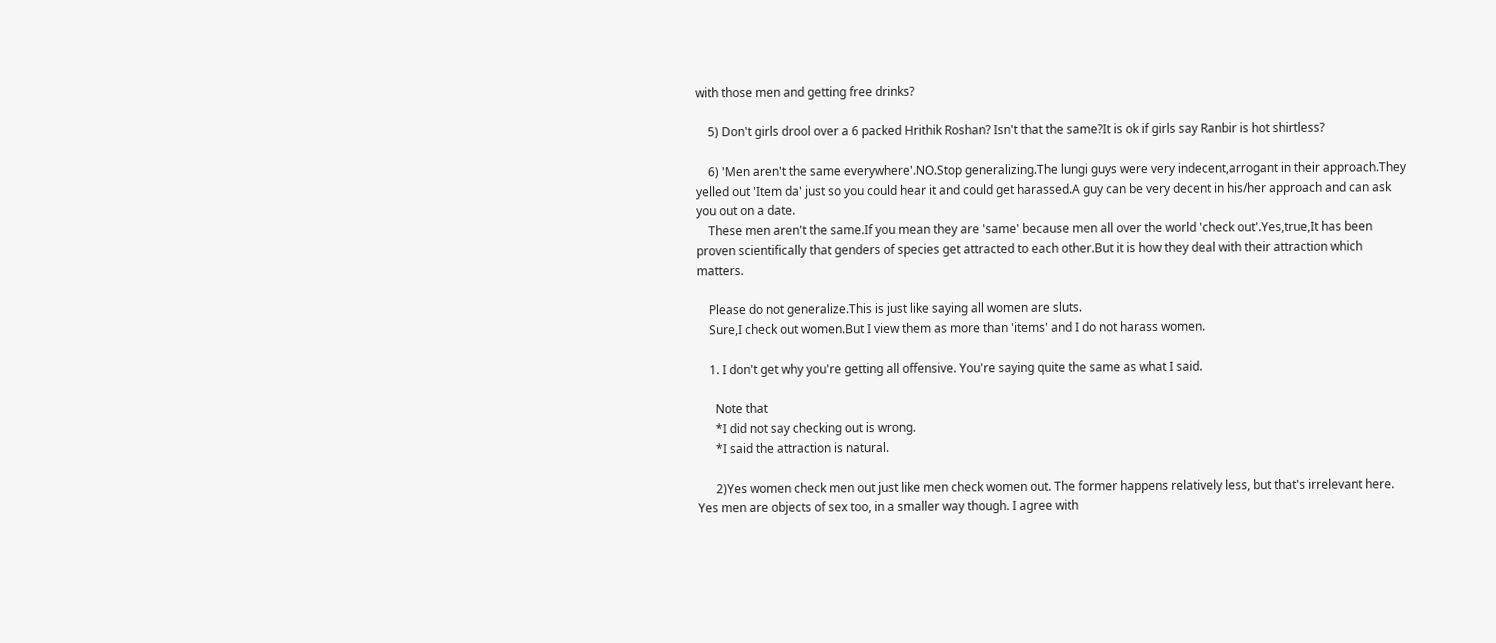with those men and getting free drinks?

    5) Don't girls drool over a 6 packed Hrithik Roshan? Isn't that the same?It is ok if girls say Ranbir is hot shirtless?

    6) 'Men aren't the same everywhere'.NO.Stop generalizing.The lungi guys were very indecent,arrogant in their approach.They yelled out 'Item da' just so you could hear it and could get harassed.A guy can be very decent in his/her approach and can ask you out on a date.
    These men aren't the same.If you mean they are 'same' because men all over the world 'check out'.Yes,true,It has been proven scientifically that genders of species get attracted to each other.But it is how they deal with their attraction which matters.

    Please do not generalize.This is just like saying all women are sluts.
    Sure,I check out women.But I view them as more than 'items' and I do not harass women.

    1. I don't get why you're getting all offensive. You're saying quite the same as what I said.

      Note that
      *I did not say checking out is wrong.
      *I said the attraction is natural.

      2)Yes women check men out just like men check women out. The former happens relatively less, but that's irrelevant here. Yes men are objects of sex too, in a smaller way though. I agree with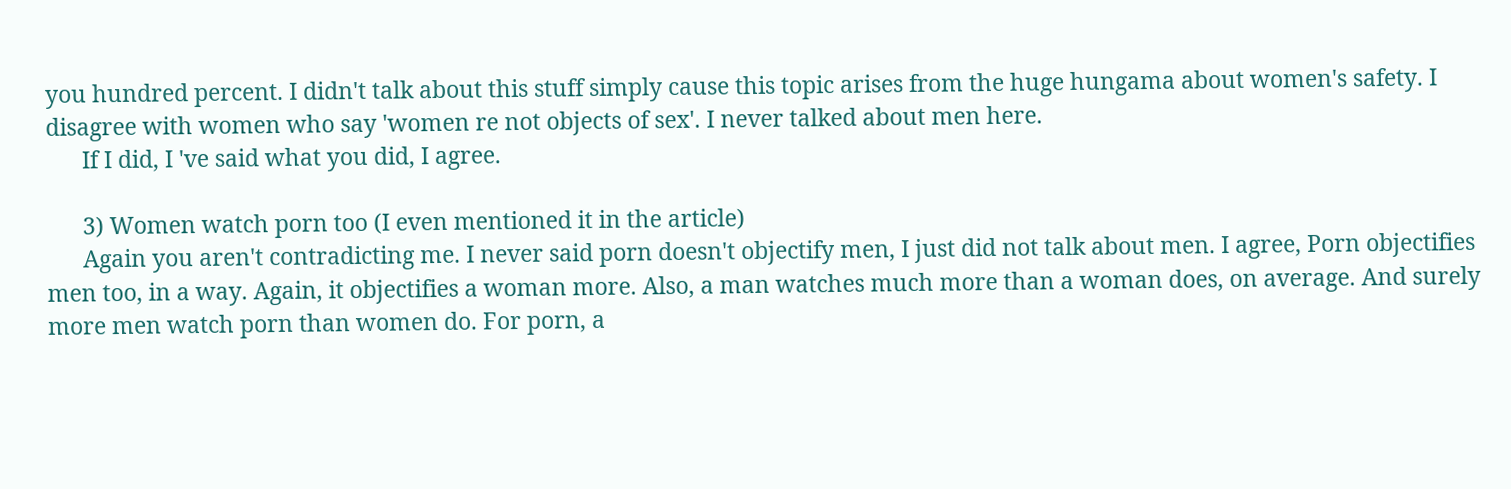you hundred percent. I didn't talk about this stuff simply cause this topic arises from the huge hungama about women's safety. I disagree with women who say 'women re not objects of sex'. I never talked about men here.
      If I did, I 've said what you did, I agree.

      3) Women watch porn too (I even mentioned it in the article)
      Again you aren't contradicting me. I never said porn doesn't objectify men, I just did not talk about men. I agree, Porn objectifies men too, in a way. Again, it objectifies a woman more. Also, a man watches much more than a woman does, on average. And surely more men watch porn than women do. For porn, a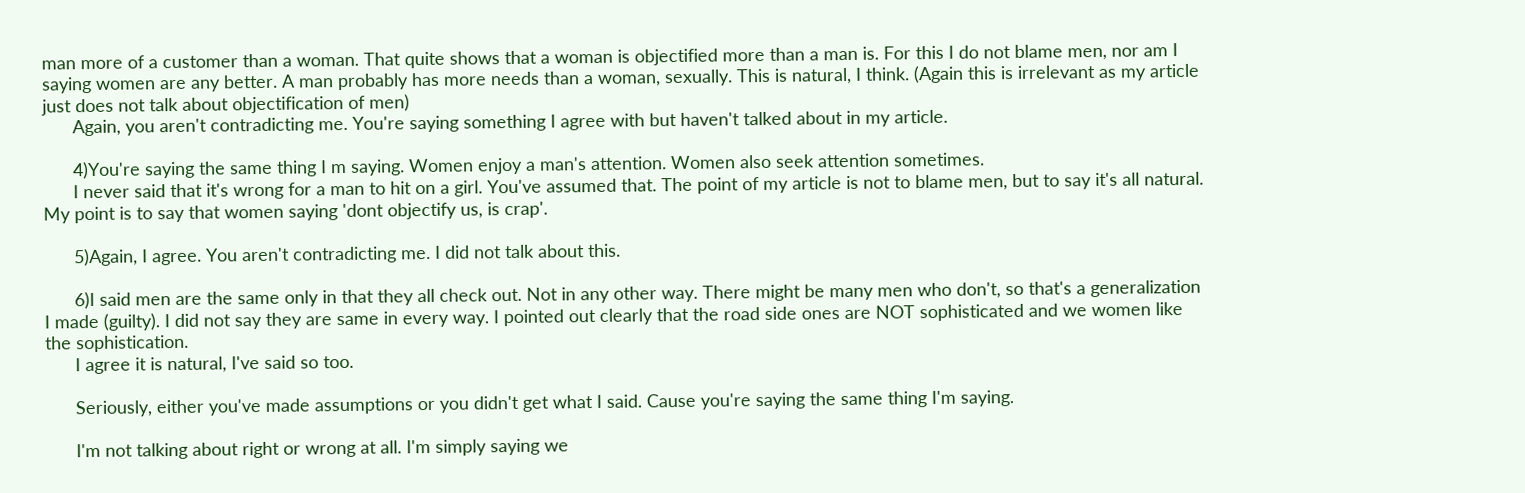man more of a customer than a woman. That quite shows that a woman is objectified more than a man is. For this I do not blame men, nor am I saying women are any better. A man probably has more needs than a woman, sexually. This is natural, I think. (Again this is irrelevant as my article just does not talk about objectification of men)
      Again, you aren't contradicting me. You're saying something I agree with but haven't talked about in my article.

      4)You're saying the same thing I m saying. Women enjoy a man's attention. Women also seek attention sometimes.
      I never said that it's wrong for a man to hit on a girl. You've assumed that. The point of my article is not to blame men, but to say it's all natural. My point is to say that women saying 'dont objectify us, is crap'.

      5)Again, I agree. You aren't contradicting me. I did not talk about this.

      6)I said men are the same only in that they all check out. Not in any other way. There might be many men who don't, so that's a generalization I made (guilty). I did not say they are same in every way. I pointed out clearly that the road side ones are NOT sophisticated and we women like the sophistication.
      I agree it is natural, I've said so too.

      Seriously, either you've made assumptions or you didn't get what I said. Cause you're saying the same thing I'm saying.

      I'm not talking about right or wrong at all. I'm simply saying we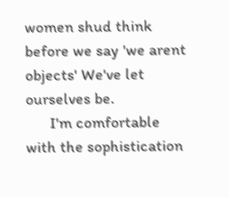women shud think before we say 'we arent objects' We've let ourselves be.
      I'm comfortable with the sophistication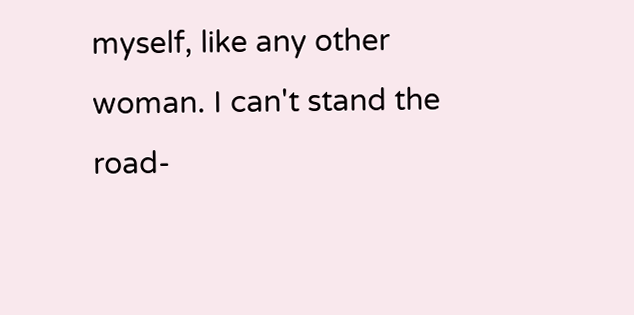myself, like any other woman. I can't stand the road-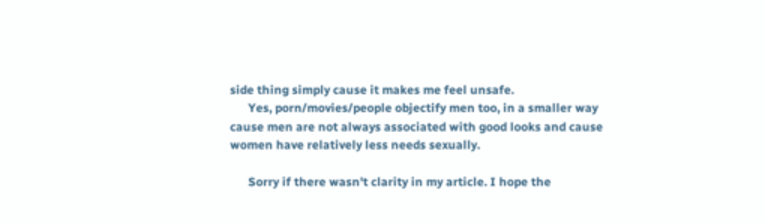side thing simply cause it makes me feel unsafe.
      Yes, porn/movies/people objectify men too, in a smaller way cause men are not always associated with good looks and cause women have relatively less needs sexually.

      Sorry if there wasn't clarity in my article. I hope the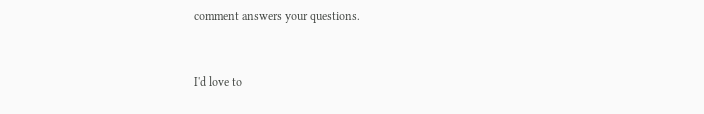comment answers your questions.


I'd love to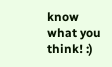know what you think! :)